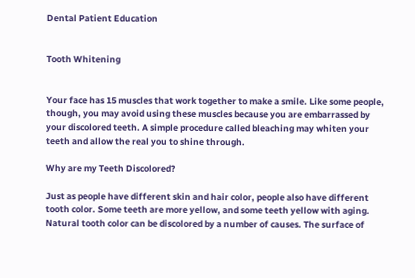Dental Patient Education


Tooth Whitening


Your face has 15 muscles that work together to make a smile. Like some people, though, you may avoid using these muscles because you are embarrassed by your discolored teeth. A simple procedure called bleaching may whiten your teeth and allow the real you to shine through.

Why are my Teeth Discolored?

Just as people have different skin and hair color, people also have different tooth color. Some teeth are more yellow, and some teeth yellow with aging. Natural tooth color can be discolored by a number of causes. The surface of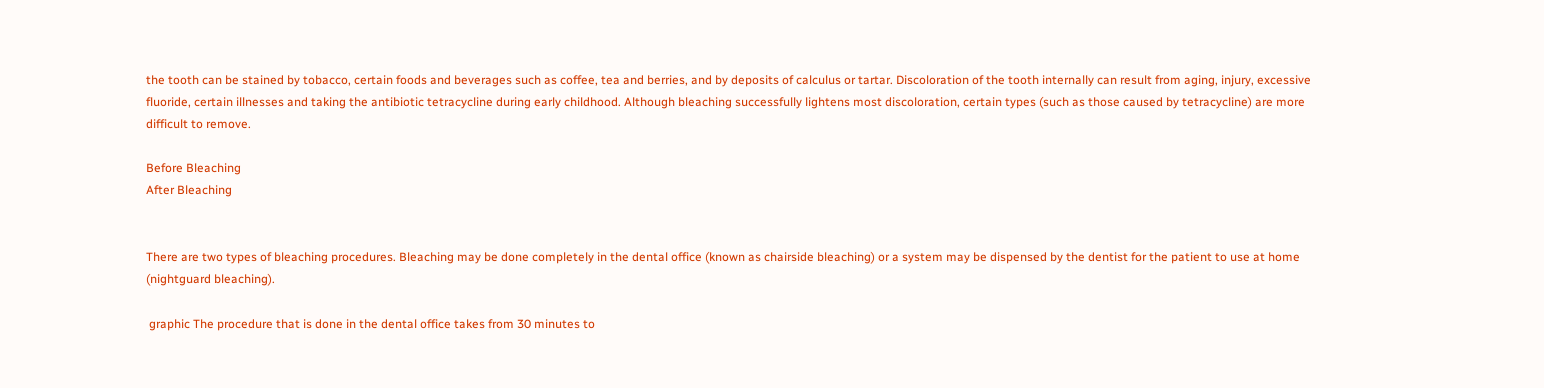the tooth can be stained by tobacco, certain foods and beverages such as coffee, tea and berries, and by deposits of calculus or tartar. Discoloration of the tooth internally can result from aging, injury, excessive fluoride, certain illnesses and taking the antibiotic tetracycline during early childhood. Although bleaching successfully lightens most discoloration, certain types (such as those caused by tetracycline) are more difficult to remove.

Before Bleaching
After Bleaching


There are two types of bleaching procedures. Bleaching may be done completely in the dental office (known as chairside bleaching) or a system may be dispensed by the dentist for the patient to use at home (nightguard bleaching).

 graphic The procedure that is done in the dental office takes from 30 minutes to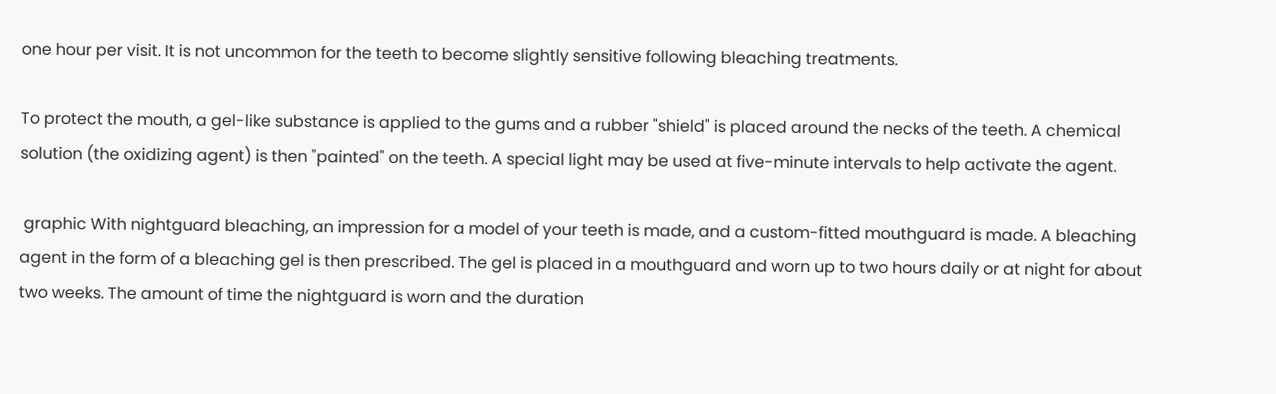one hour per visit. It is not uncommon for the teeth to become slightly sensitive following bleaching treatments.

To protect the mouth, a gel-like substance is applied to the gums and a rubber "shield" is placed around the necks of the teeth. A chemical solution (the oxidizing agent) is then "painted" on the teeth. A special light may be used at five-minute intervals to help activate the agent.

 graphic With nightguard bleaching, an impression for a model of your teeth is made, and a custom-fitted mouthguard is made. A bleaching agent in the form of a bleaching gel is then prescribed. The gel is placed in a mouthguard and worn up to two hours daily or at night for about two weeks. The amount of time the nightguard is worn and the duration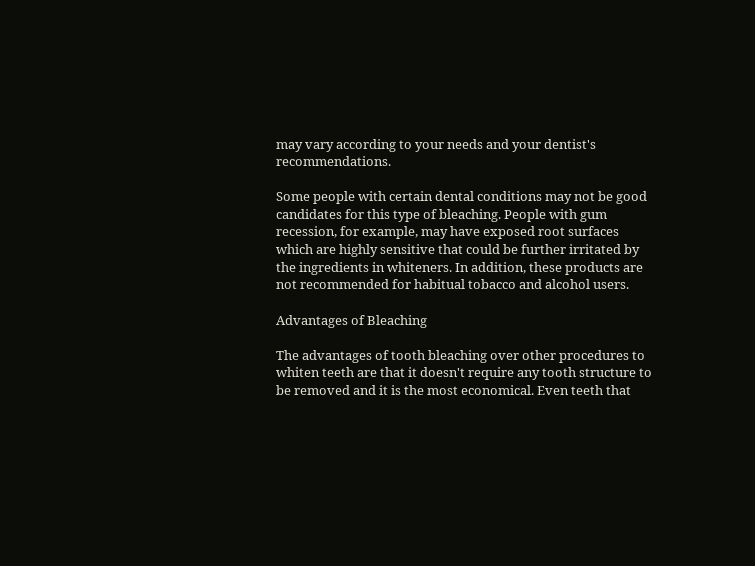may vary according to your needs and your dentist's recommendations.

Some people with certain dental conditions may not be good candidates for this type of bleaching. People with gum recession, for example, may have exposed root surfaces which are highly sensitive that could be further irritated by the ingredients in whiteners. In addition, these products are not recommended for habitual tobacco and alcohol users.

Advantages of Bleaching

The advantages of tooth bleaching over other procedures to whiten teeth are that it doesn't require any tooth structure to be removed and it is the most economical. Even teeth that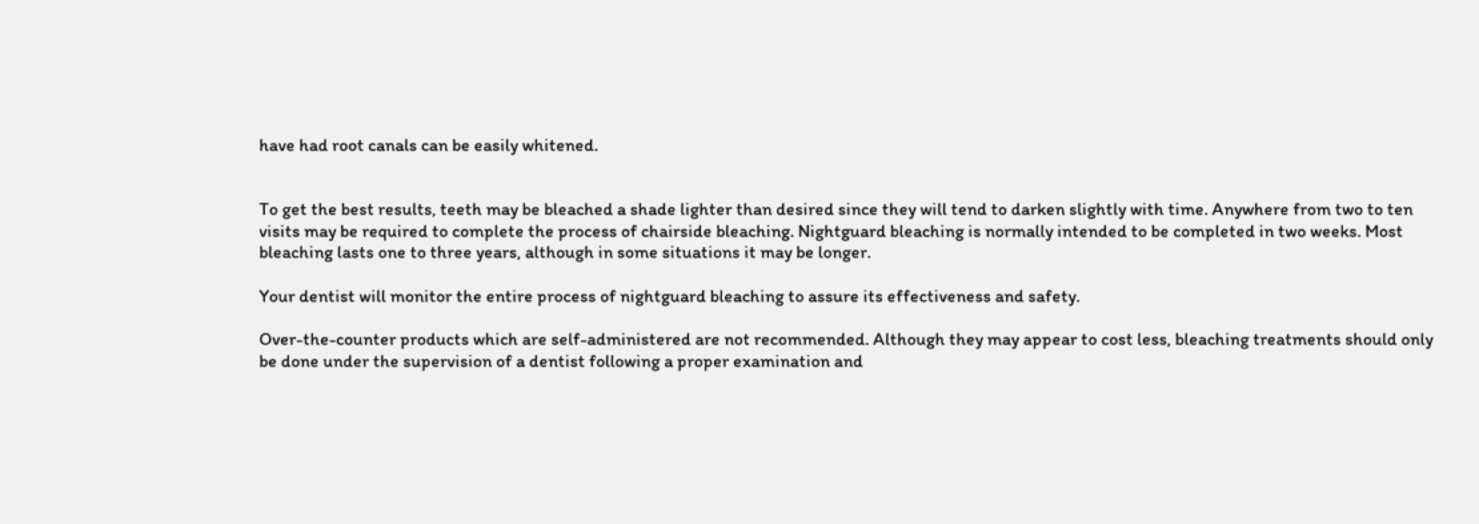have had root canals can be easily whitened.


To get the best results, teeth may be bleached a shade lighter than desired since they will tend to darken slightly with time. Anywhere from two to ten visits may be required to complete the process of chairside bleaching. Nightguard bleaching is normally intended to be completed in two weeks. Most bleaching lasts one to three years, although in some situations it may be longer.

Your dentist will monitor the entire process of nightguard bleaching to assure its effectiveness and safety.

Over-the-counter products which are self-administered are not recommended. Although they may appear to cost less, bleaching treatments should only be done under the supervision of a dentist following a proper examination and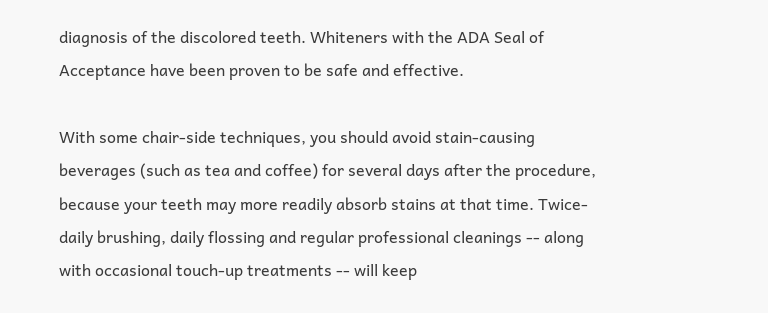diagnosis of the discolored teeth. Whiteners with the ADA Seal of Acceptance have been proven to be safe and effective.

With some chair-side techniques, you should avoid stain-causing beverages (such as tea and coffee) for several days after the procedure, because your teeth may more readily absorb stains at that time. Twice-daily brushing, daily flossing and regular professional cleanings -- along with occasional touch-up treatments -- will keep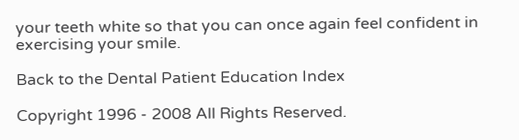your teeth white so that you can once again feel confident in exercising your smile.

Back to the Dental Patient Education Index

Copyright 1996 - 2008 All Rights Reserved.